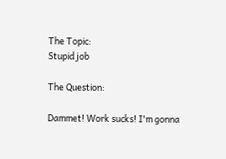The Topic:
Stupid job

The Question:

Dammet! Work sucks! I'm gonna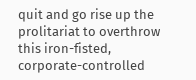quit and go rise up the prolitariat to overthrow this iron-fisted, corporate-controlled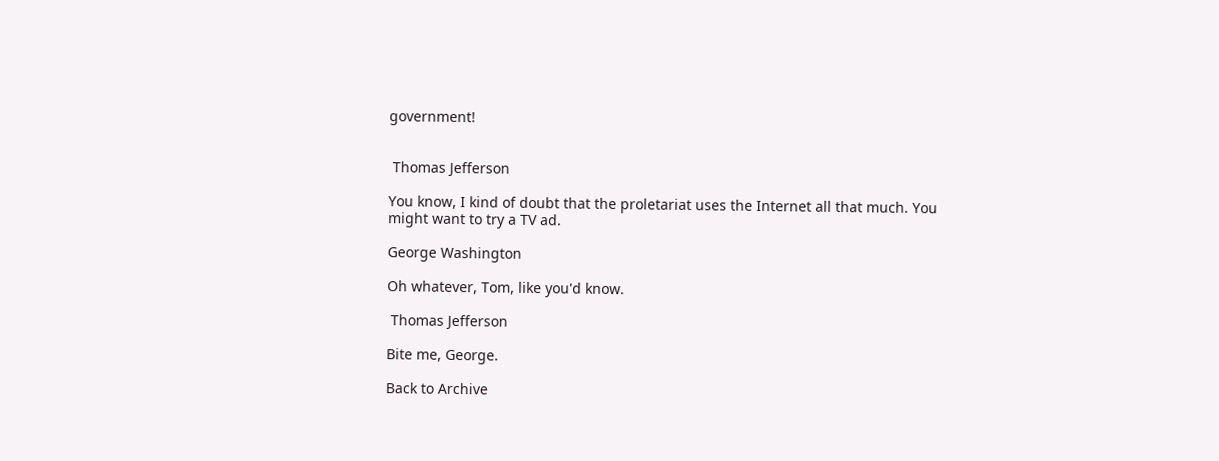government!


 Thomas Jefferson

You know, I kind of doubt that the proletariat uses the Internet all that much. You might want to try a TV ad.

George Washington

Oh whatever, Tom, like you'd know.

 Thomas Jefferson

Bite me, George.

Back to Archive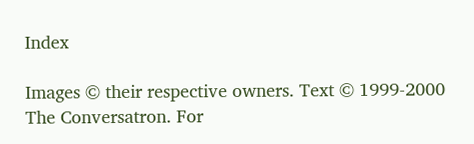Index

Images © their respective owners. Text © 1999-2000 The Conversatron. For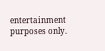entertainment purposes only.